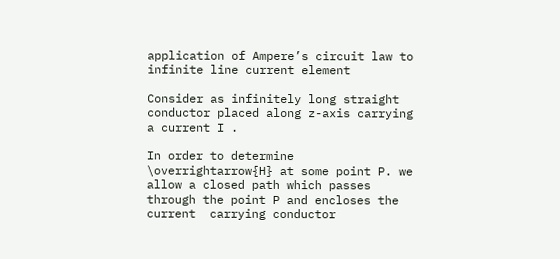application of Ampere’s circuit law to infinite line current element

Consider as infinitely long straight conductor placed along z-axis carrying a current I .

In order to determine \overrightarrow{H} at some point P. we allow a closed path which passes through the point P and encloses the current  carrying conductor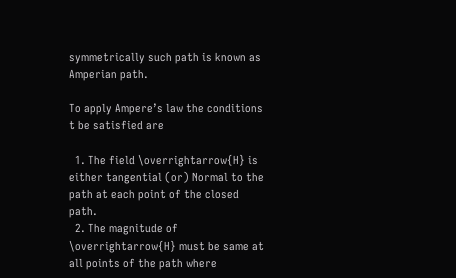symmetrically such path is known as Amperian path.

To apply Ampere’s law the conditions t be satisfied are

  1. The field \overrightarrow{H} is either tangential (or) Normal to the path at each point of the closed path.
  2. The magnitude of \overrightarrow{H} must be same at all points of the path where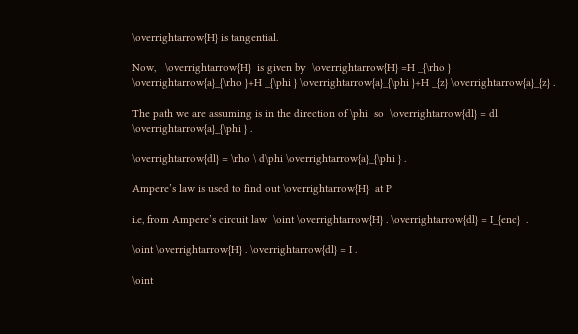\overrightarrow{H} is tangential.

Now,   \overrightarrow{H}  is given by  \overrightarrow{H} =H _{\rho } \overrightarrow{a}_{\rho }+H _{\phi } \overrightarrow{a}_{\phi }+H _{z} \overrightarrow{a}_{z} .

The path we are assuming is in the direction of \phi  so  \overrightarrow{dl} = dl \overrightarrow{a}_{\phi } .

\overrightarrow{dl} = \rho \ d\phi \overrightarrow{a}_{\phi } .

Ampere’s law is used to find out \overrightarrow{H}  at P

i.e, from Ampere’s circuit law  \oint \overrightarrow{H} . \overrightarrow{dl} = I_{enc}  .

\oint \overrightarrow{H} . \overrightarrow{dl} = I .

\oint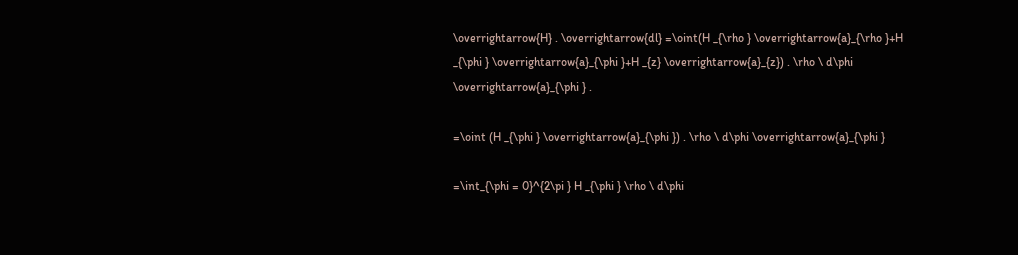\overrightarrow{H} . \overrightarrow{dl} =\oint(H _{\rho } \overrightarrow{a}_{\rho }+H _{\phi } \overrightarrow{a}_{\phi }+H _{z} \overrightarrow{a}_{z}) . \rho \ d\phi \overrightarrow{a}_{\phi } .

=\oint (H _{\phi } \overrightarrow{a}_{\phi }) . \rho \ d\phi \overrightarrow{a}_{\phi }

=\int_{\phi = 0}^{2\pi } H _{\phi } \rho \ d\phi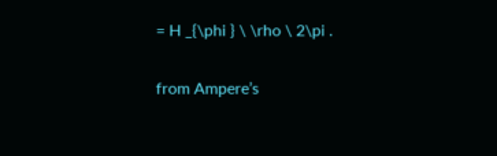= H _{\phi } \ \rho \ 2\pi .

from Ampere’s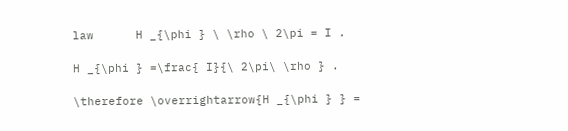law      H _{\phi } \ \rho \ 2\pi = I .

H _{\phi } =\frac{ I}{\ 2\pi\ \rho } .

\therefore \overrightarrow{H _{\phi } } =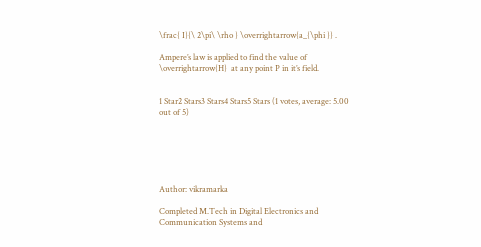\frac{ I}{\ 2\pi\ \rho } \overrightarrow{a_{\phi }} .

Ampere’s law is applied to find the value of \overrightarrow{H}  at any point P in it’s field.


1 Star2 Stars3 Stars4 Stars5 Stars (1 votes, average: 5.00 out of 5)






Author: vikramarka

Completed M.Tech in Digital Electronics and Communication Systems and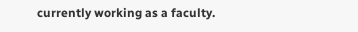currently working as a faculty.